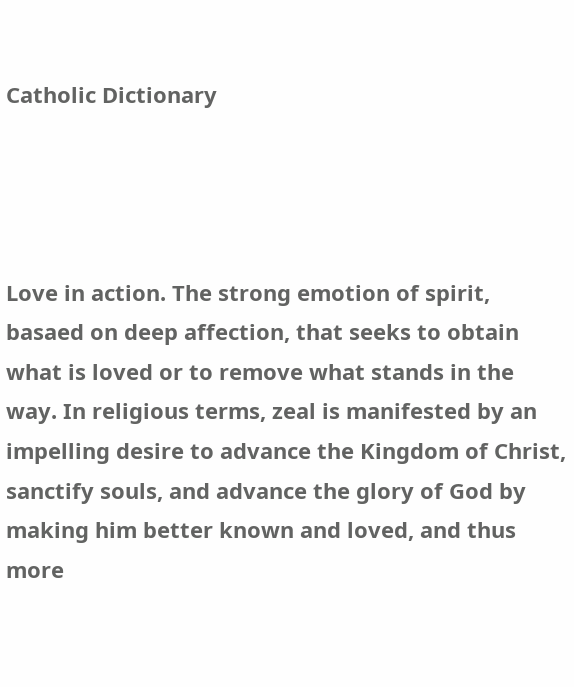Catholic Dictionary




Love in action. The strong emotion of spirit, basaed on deep affection, that seeks to obtain what is loved or to remove what stands in the way. In religious terms, zeal is manifested by an impelling desire to advance the Kingdom of Christ, sanctify souls, and advance the glory of God by making him better known and loved, and thus more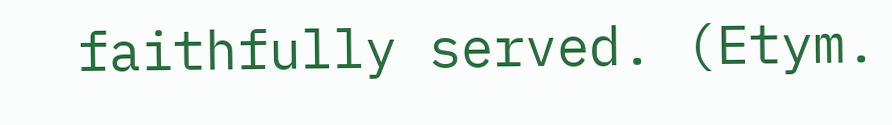faithfully served. (Etym.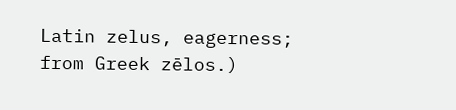Latin zelus, eagerness; from Greek zēlos.)